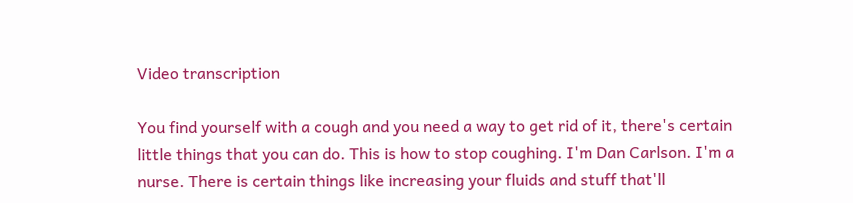Video transcription

You find yourself with a cough and you need a way to get rid of it, there's certain little things that you can do. This is how to stop coughing. I'm Dan Carlson. I'm a nurse. There is certain things like increasing your fluids and stuff that'll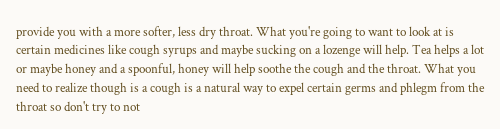provide you with a more softer, less dry throat. What you're going to want to look at is certain medicines like cough syrups and maybe sucking on a lozenge will help. Tea helps a lot or maybe honey and a spoonful, honey will help soothe the cough and the throat. What you need to realize though is a cough is a natural way to expel certain germs and phlegm from the throat so don't try to not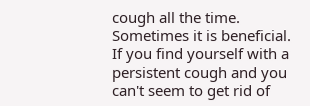cough all the time. Sometimes it is beneficial. If you find yourself with a persistent cough and you can't seem to get rid of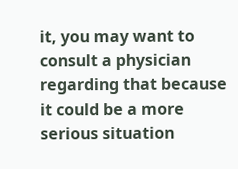it, you may want to consult a physician regarding that because it could be a more serious situation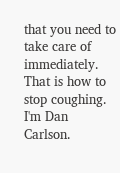that you need to take care of immediately. That is how to stop coughing. I'm Dan Carlson.